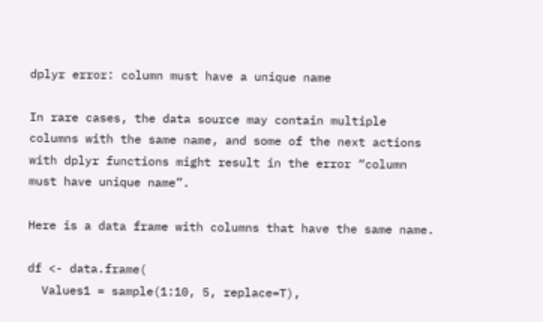dplyr error: column must have a unique name

In rare cases, the data source may contain multiple columns with the same name, and some of the next actions with dplyr functions might result in the error “column must have unique name”.

Here is a data frame with columns that have the same name.

df <- data.frame(
  Values1 = sample(1:10, 5, replace=T),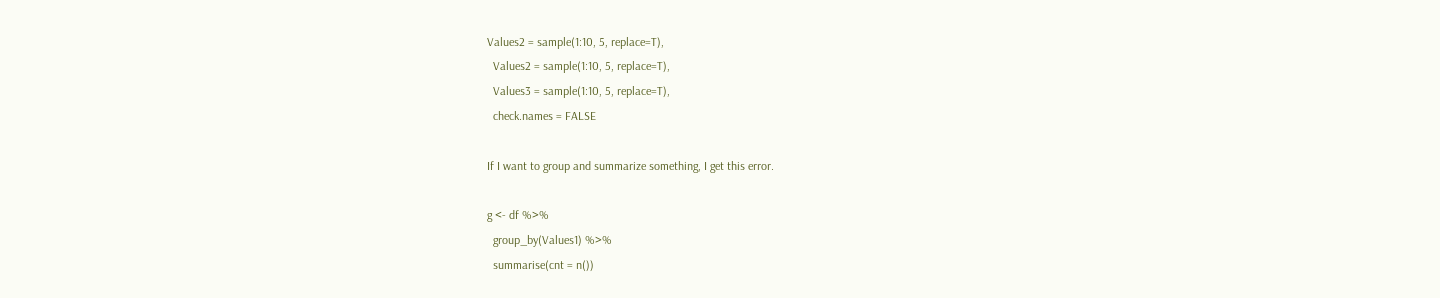Values2 = sample(1:10, 5, replace=T),
  Values2 = sample(1:10, 5, replace=T),
  Values3 = sample(1:10, 5, replace=T),
  check.names = FALSE

If I want to group and summarize something, I get this error.

g <- df %>%
  group_by(Values1) %>%
  summarise(cnt = n())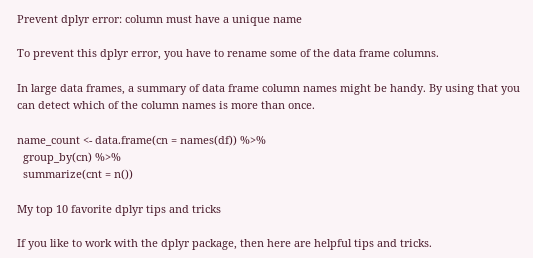Prevent dplyr error: column must have a unique name

To prevent this dplyr error, you have to rename some of the data frame columns.

In large data frames, a summary of data frame column names might be handy. By using that you can detect which of the column names is more than once.

name_count <- data.frame(cn = names(df)) %>%
  group_by(cn) %>%
  summarize(cnt = n())

My top 10 favorite dplyr tips and tricks

If you like to work with the dplyr package, then here are helpful tips and tricks.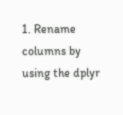1. Rename columns by using the dplyr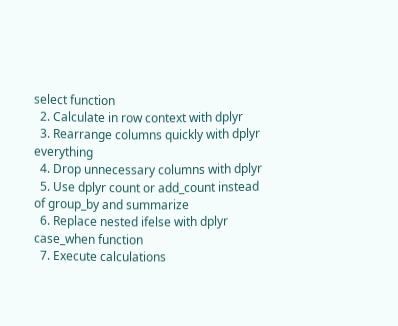select function
  2. Calculate in row context with dplyr
  3. Rearrange columns quickly with dplyr everything
  4. Drop unnecessary columns with dplyr
  5. Use dplyr count or add_count instead of group_by and summarize
  6. Replace nested ifelse with dplyr case_when function
  7. Execute calculations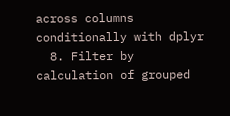across columns conditionally with dplyr
  8. Filter by calculation of grouped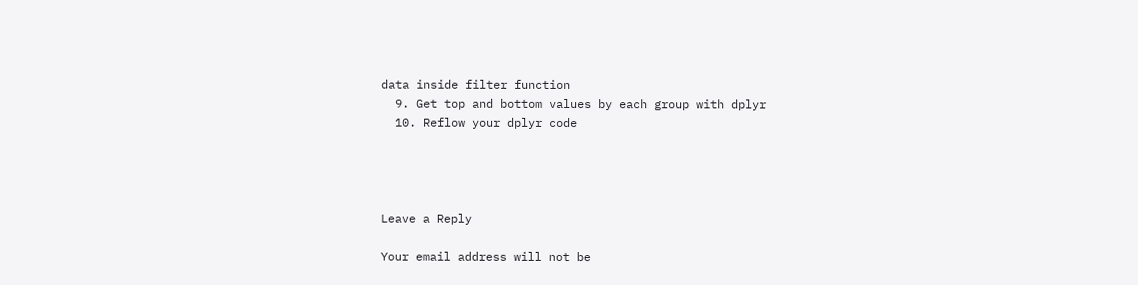data inside filter function
  9. Get top and bottom values by each group with dplyr
  10. Reflow your dplyr code




Leave a Reply

Your email address will not be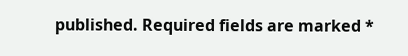published. Required fields are marked *